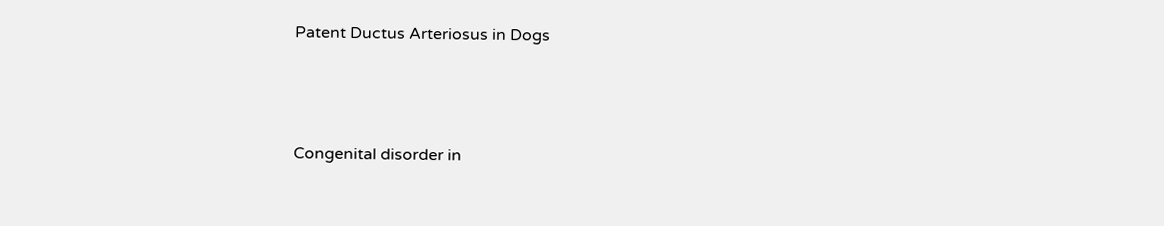Patent Ductus Arteriosus in Dogs



Congenital disorder in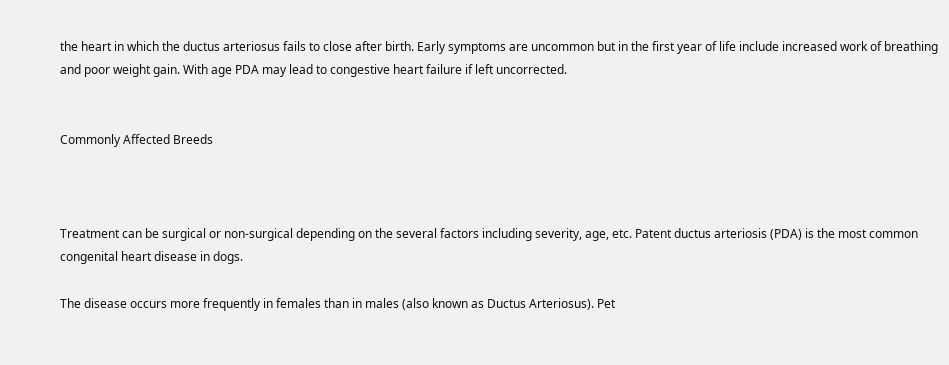the heart in which the ductus arteriosus fails to close after birth. Early symptoms are uncommon but in the first year of life include increased work of breathing and poor weight gain. With age PDA may lead to congestive heart failure if left uncorrected.


Commonly Affected Breeds



Treatment can be surgical or non-surgical depending on the several factors including severity, age, etc. Patent ductus arteriosis (PDA) is the most common congenital heart disease in dogs.

The disease occurs more frequently in females than in males (also known as Ductus Arteriosus). Pet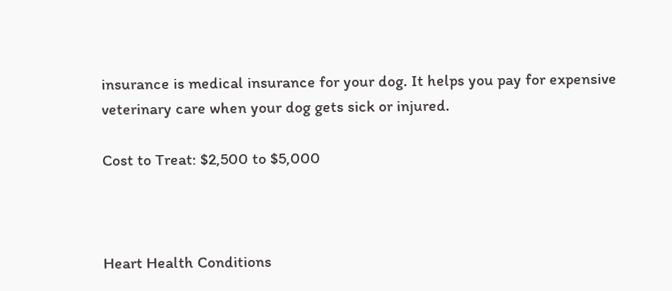insurance is medical insurance for your dog. It helps you pay for expensive veterinary care when your dog gets sick or injured.

Cost to Treat: $2,500 to $5,000



Heart Health Conditions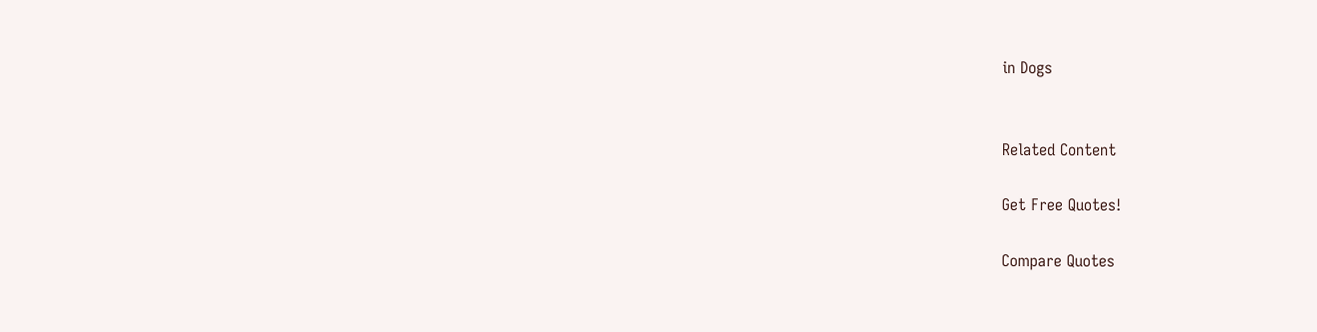in Dogs


Related Content

Get Free Quotes!

Compare Quotes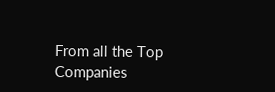From all the Top Companies